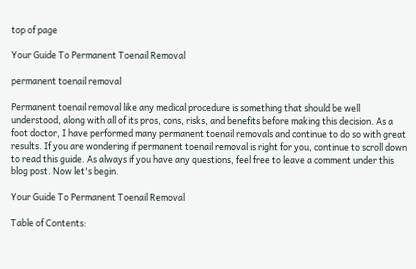top of page

Your Guide To Permanent Toenail Removal

permanent toenail removal

Permanent toenail removal like any medical procedure is something that should be well understood, along with all of its pros, cons, risks, and benefits before making this decision. As a foot doctor, I have performed many permanent toenail removals and continue to do so with great results. If you are wondering if permanent toenail removal is right for you, continue to scroll down to read this guide. As always if you have any questions, feel free to leave a comment under this blog post. Now let's begin.

Your Guide To Permanent Toenail Removal

Table of Contents: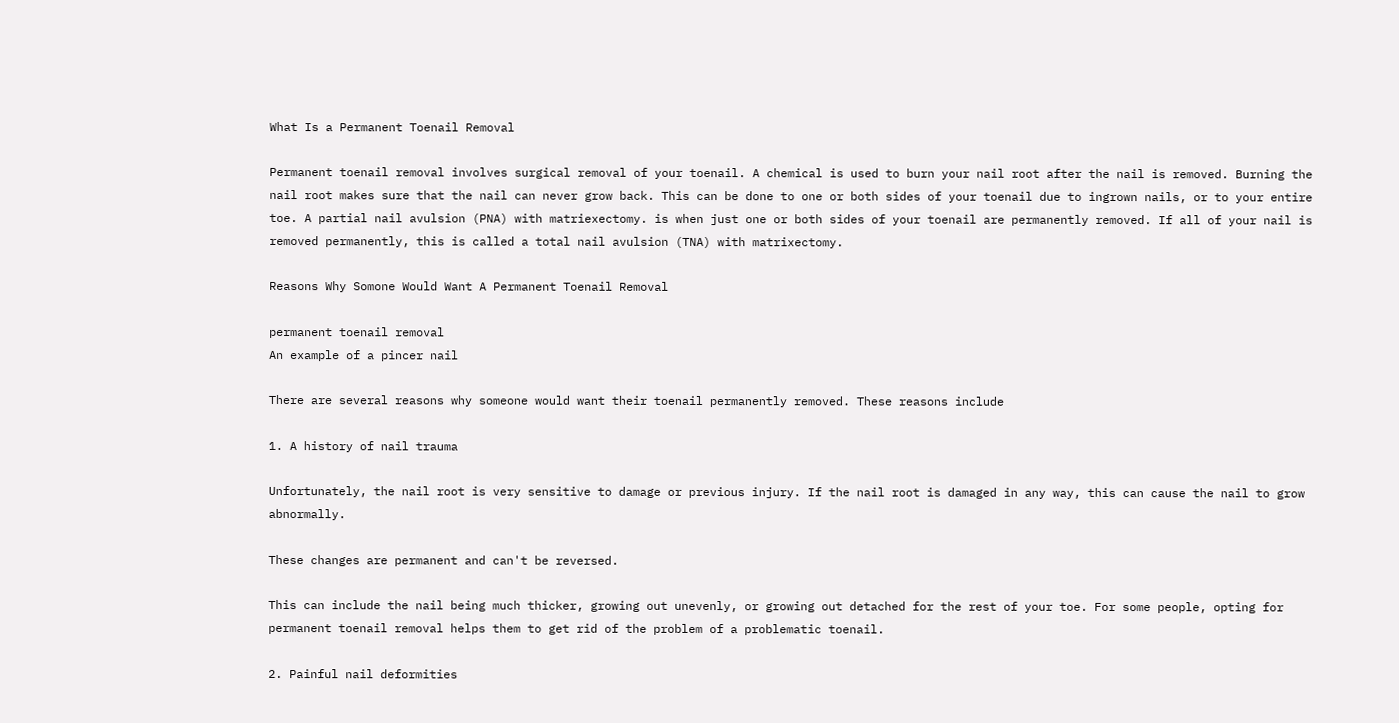What Is a Permanent Toenail Removal

Permanent toenail removal involves surgical removal of your toenail. A chemical is used to burn your nail root after the nail is removed. Burning the nail root makes sure that the nail can never grow back. This can be done to one or both sides of your toenail due to ingrown nails, or to your entire toe. A partial nail avulsion (PNA) with matriexectomy. is when just one or both sides of your toenail are permanently removed. If all of your nail is removed permanently, this is called a total nail avulsion (TNA) with matrixectomy.

Reasons Why Somone Would Want A Permanent Toenail Removal

permanent toenail removal
An example of a pincer nail

There are several reasons why someone would want their toenail permanently removed. These reasons include

1. A history of nail trauma

Unfortunately, the nail root is very sensitive to damage or previous injury. If the nail root is damaged in any way, this can cause the nail to grow abnormally.

These changes are permanent and can't be reversed.

This can include the nail being much thicker, growing out unevenly, or growing out detached for the rest of your toe. For some people, opting for permanent toenail removal helps them to get rid of the problem of a problematic toenail.

2. Painful nail deformities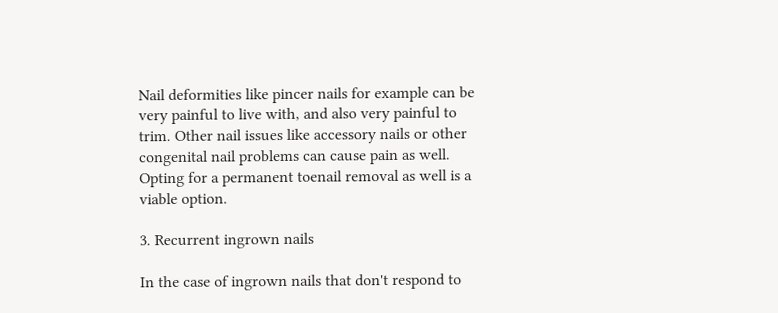Nail deformities like pincer nails for example can be very painful to live with, and also very painful to trim. Other nail issues like accessory nails or other congenital nail problems can cause pain as well. Opting for a permanent toenail removal as well is a viable option.

3. Recurrent ingrown nails

In the case of ingrown nails that don't respond to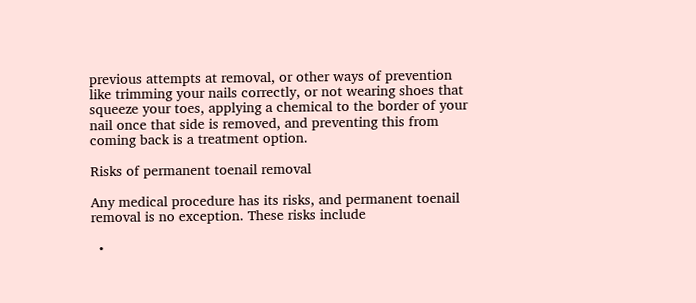previous attempts at removal, or other ways of prevention like trimming your nails correctly, or not wearing shoes that squeeze your toes, applying a chemical to the border of your nail once that side is removed, and preventing this from coming back is a treatment option.

Risks of permanent toenail removal

Any medical procedure has its risks, and permanent toenail removal is no exception. These risks include

  •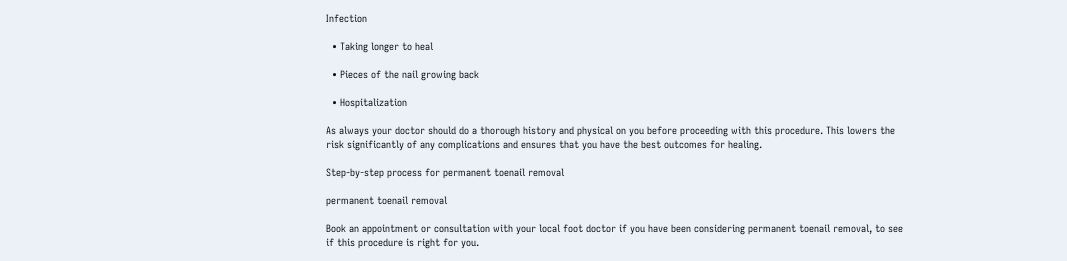Infection

  • Taking longer to heal

  • Pieces of the nail growing back

  • Hospitalization

As always your doctor should do a thorough history and physical on you before proceeding with this procedure. This lowers the risk significantly of any complications and ensures that you have the best outcomes for healing.

Step-by-step process for permanent toenail removal

permanent toenail removal

Book an appointment or consultation with your local foot doctor if you have been considering permanent toenail removal, to see if this procedure is right for you.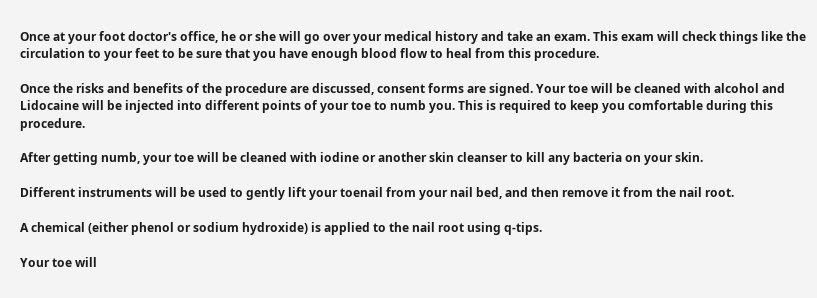Once at your foot doctor's office, he or she will go over your medical history and take an exam. This exam will check things like the circulation to your feet to be sure that you have enough blood flow to heal from this procedure.

Once the risks and benefits of the procedure are discussed, consent forms are signed. Your toe will be cleaned with alcohol and Lidocaine will be injected into different points of your toe to numb you. This is required to keep you comfortable during this procedure.

After getting numb, your toe will be cleaned with iodine or another skin cleanser to kill any bacteria on your skin.

Different instruments will be used to gently lift your toenail from your nail bed, and then remove it from the nail root.

A chemical (either phenol or sodium hydroxide) is applied to the nail root using q-tips.

Your toe will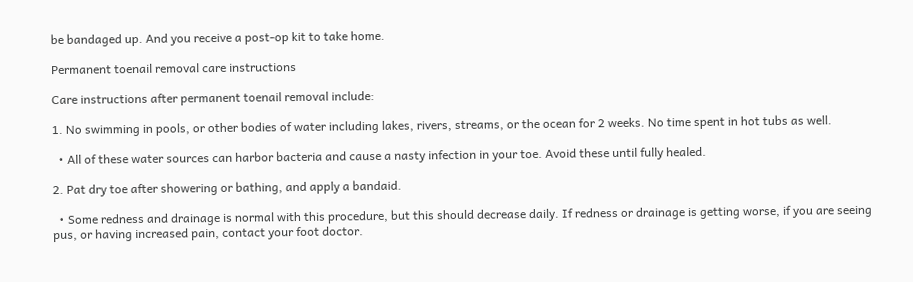be bandaged up. And you receive a post-op kit to take home.

Permanent toenail removal care instructions

Care instructions after permanent toenail removal include:

1. No swimming in pools, or other bodies of water including lakes, rivers, streams, or the ocean for 2 weeks. No time spent in hot tubs as well.

  • All of these water sources can harbor bacteria and cause a nasty infection in your toe. Avoid these until fully healed.

2. Pat dry toe after showering or bathing, and apply a bandaid.

  • Some redness and drainage is normal with this procedure, but this should decrease daily. If redness or drainage is getting worse, if you are seeing pus, or having increased pain, contact your foot doctor.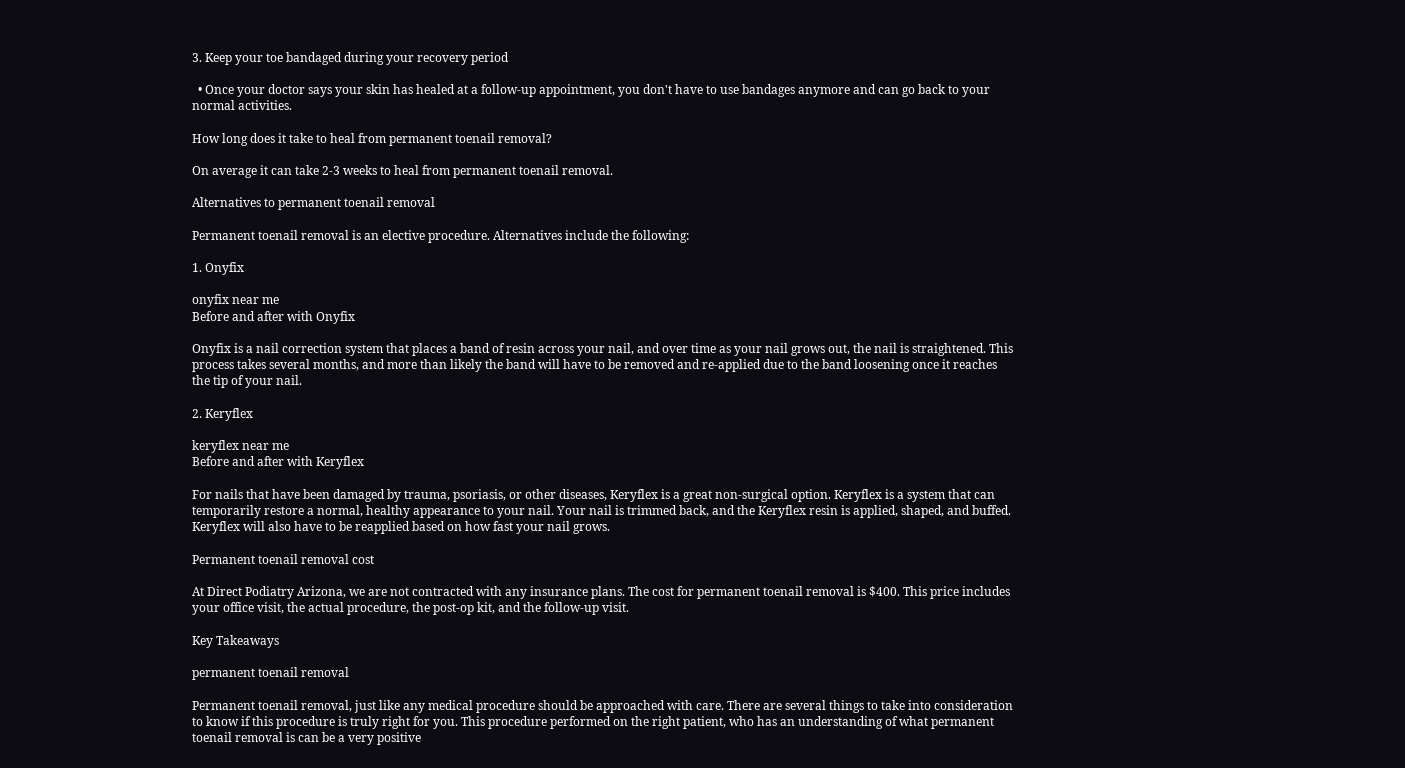3. Keep your toe bandaged during your recovery period

  • Once your doctor says your skin has healed at a follow-up appointment, you don't have to use bandages anymore and can go back to your normal activities.

How long does it take to heal from permanent toenail removal?

On average it can take 2-3 weeks to heal from permanent toenail removal.

Alternatives to permanent toenail removal

Permanent toenail removal is an elective procedure. Alternatives include the following:

1. Onyfix

onyfix near me
Before and after with Onyfix

Onyfix is a nail correction system that places a band of resin across your nail, and over time as your nail grows out, the nail is straightened. This process takes several months, and more than likely the band will have to be removed and re-applied due to the band loosening once it reaches the tip of your nail.

2. Keryflex

keryflex near me
Before and after with Keryflex

For nails that have been damaged by trauma, psoriasis, or other diseases, Keryflex is a great non-surgical option. Keryflex is a system that can temporarily restore a normal, healthy appearance to your nail. Your nail is trimmed back, and the Keryflex resin is applied, shaped, and buffed. Keryflex will also have to be reapplied based on how fast your nail grows.

Permanent toenail removal cost

At Direct Podiatry Arizona, we are not contracted with any insurance plans. The cost for permanent toenail removal is $400. This price includes your office visit, the actual procedure, the post-op kit, and the follow-up visit.

Key Takeaways

permanent toenail removal

Permanent toenail removal, just like any medical procedure should be approached with care. There are several things to take into consideration to know if this procedure is truly right for you. This procedure performed on the right patient, who has an understanding of what permanent toenail removal is can be a very positive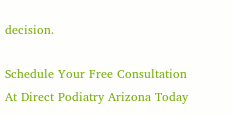decision.

Schedule Your Free Consultation At Direct Podiatry Arizona Today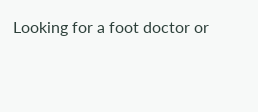Looking for a foot doctor or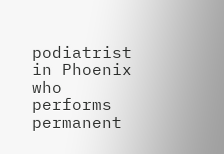podiatrist in Phoenix who performs permanent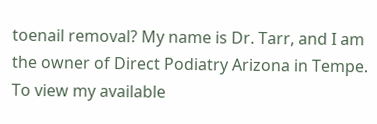toenail removal? My name is Dr. Tarr, and I am the owner of Direct Podiatry Arizona in Tempe. To view my available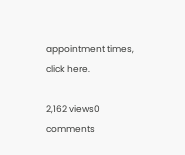appointment times, click here.

2,162 views0 comments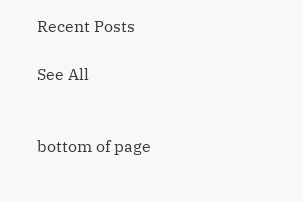Recent Posts

See All


bottom of page